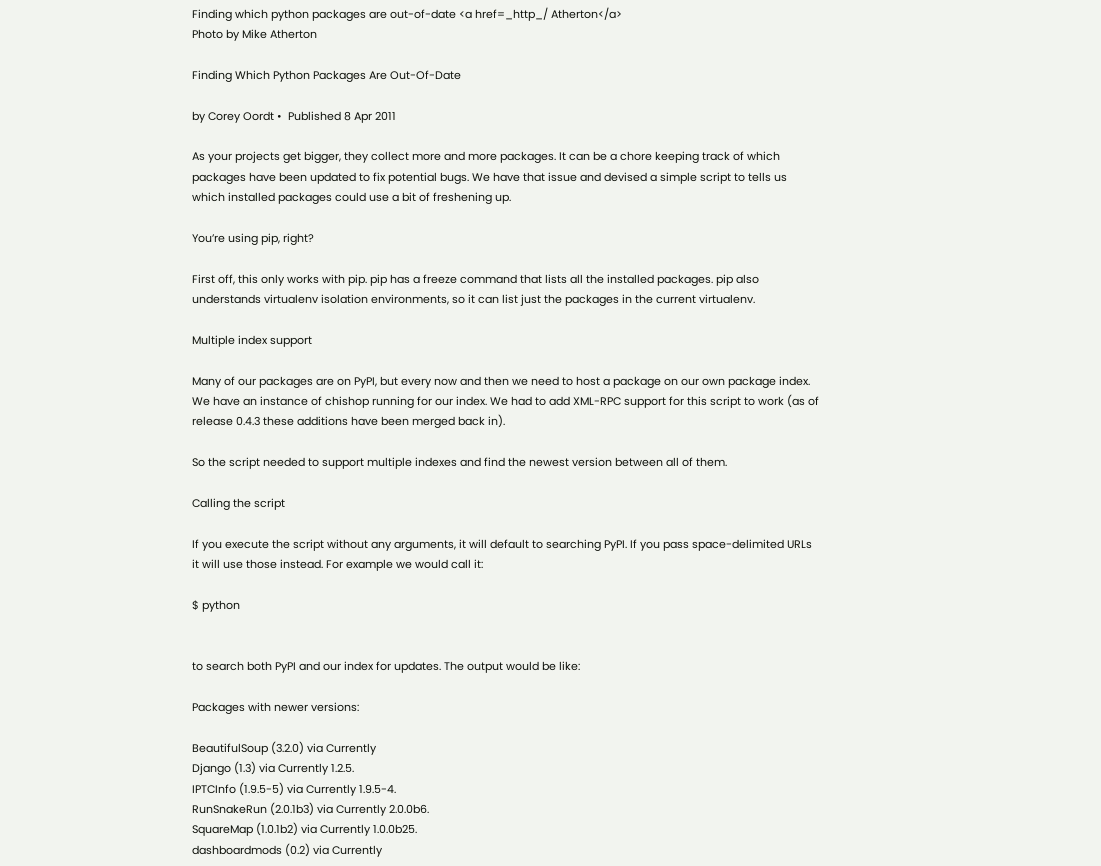Finding which python packages are out-of-date <a href=_http_/ Atherton</a>
Photo by Mike Atherton

Finding Which Python Packages Are Out-Of-Date

by Corey Oordt •  Published 8 Apr 2011

As your projects get bigger, they collect more and more packages. It can be a chore keeping track of which packages have been updated to fix potential bugs. We have that issue and devised a simple script to tells us which installed packages could use a bit of freshening up.

You’re using pip, right?

First off, this only works with pip. pip has a freeze command that lists all the installed packages. pip also understands virtualenv isolation environments, so it can list just the packages in the current virtualenv.

Multiple index support

Many of our packages are on PyPI, but every now and then we need to host a package on our own package index. We have an instance of chishop running for our index. We had to add XML-RPC support for this script to work (as of release 0.4.3 these additions have been merged back in).

So the script needed to support multiple indexes and find the newest version between all of them.

Calling the script

If you execute the script without any arguments, it will default to searching PyPI. If you pass space-delimited URLs it will use those instead. For example we would call it:

$ python


to search both PyPI and our index for updates. The output would be like:

Packages with newer versions:

BeautifulSoup (3.2.0) via Currently
Django (1.3) via Currently 1.2.5.
IPTCInfo (1.9.5-5) via Currently 1.9.5-4.
RunSnakeRun (2.0.1b3) via Currently 2.0.0b6.
SquareMap (1.0.1b2) via Currently 1.0.0b25.
dashboardmods (0.2) via Currently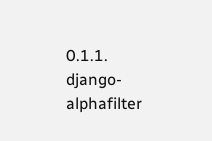0.1.1.
django-alphafilter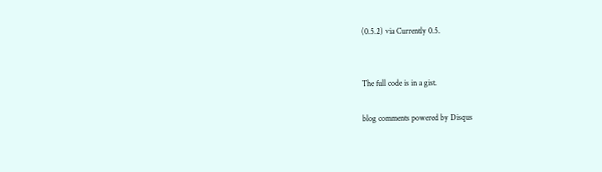(0.5.2) via Currently 0.5.


The full code is in a gist.

blog comments powered by Disqus